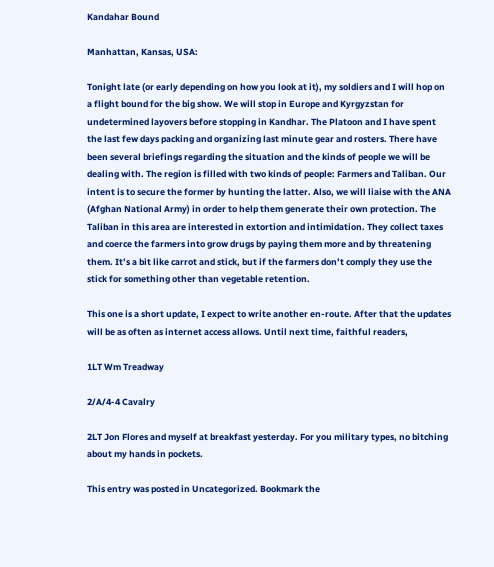Kandahar Bound

Manhattan, Kansas, USA:

Tonight late (or early depending on how you look at it), my soldiers and I will hop on a flight bound for the big show. We will stop in Europe and Kyrgyzstan for undetermined layovers before stopping in Kandhar. The Platoon and I have spent the last few days packing and organizing last minute gear and rosters. There have been several briefings regarding the situation and the kinds of people we will be dealing with. The region is filled with two kinds of people: Farmers and Taliban. Our intent is to secure the former by hunting the latter. Also, we will liaise with the ANA (Afghan National Army) in order to help them generate their own protection. The Taliban in this area are interested in extortion and intimidation. They collect taxes and coerce the farmers into grow drugs by paying them more and by threatening them. It’s a bit like carrot and stick, but if the farmers don’t comply they use the stick for something other than vegetable retention.

This one is a short update, I expect to write another en-route. After that the updates will be as often as internet access allows. Until next time, faithful readers,

1LT Wm Treadway

2/A/4-4 Cavalry

2LT Jon Flores and myself at breakfast yesterday. For you military types, no bitching about my hands in pockets.

This entry was posted in Uncategorized. Bookmark the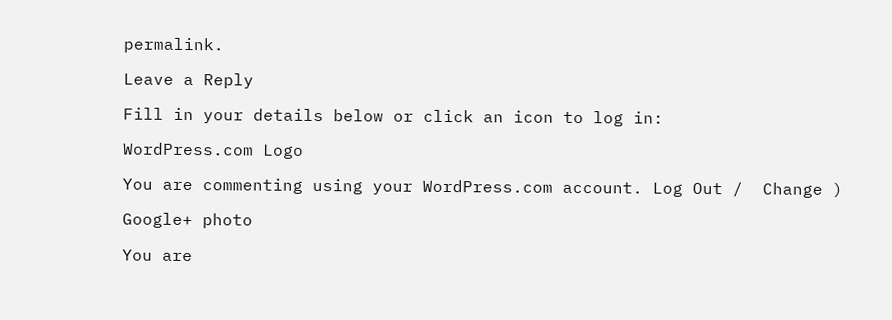permalink.

Leave a Reply

Fill in your details below or click an icon to log in:

WordPress.com Logo

You are commenting using your WordPress.com account. Log Out /  Change )

Google+ photo

You are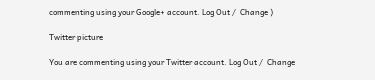commenting using your Google+ account. Log Out /  Change )

Twitter picture

You are commenting using your Twitter account. Log Out /  Change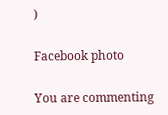)

Facebook photo

You are commenting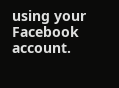using your Facebook account.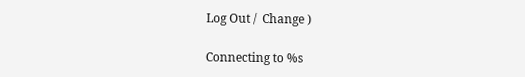Log Out /  Change )

Connecting to %s